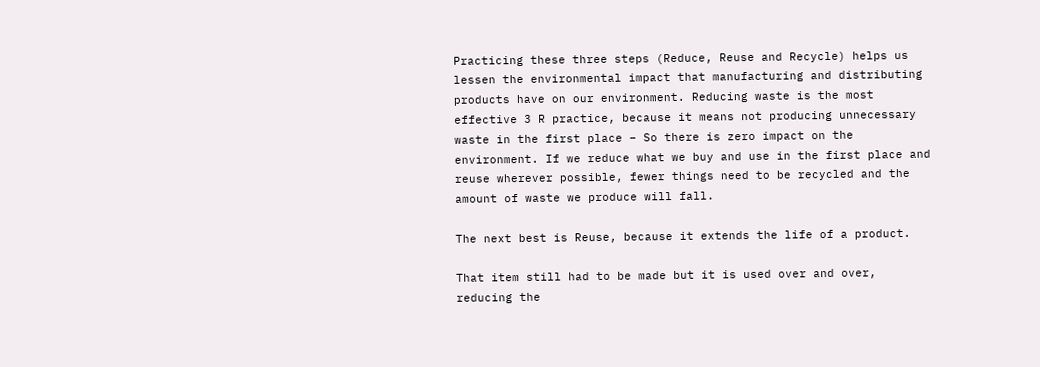Practicing these three steps (Reduce, Reuse and Recycle) helps us lessen the environmental impact that manufacturing and distributing products have on our environment. Reducing waste is the most effective 3 R practice, because it means not producing unnecessary waste in the first place – So there is zero impact on the environment. If we reduce what we buy and use in the first place and reuse wherever possible, fewer things need to be recycled and the amount of waste we produce will fall.

The next best is Reuse, because it extends the life of a product.

That item still had to be made but it is used over and over, reducing the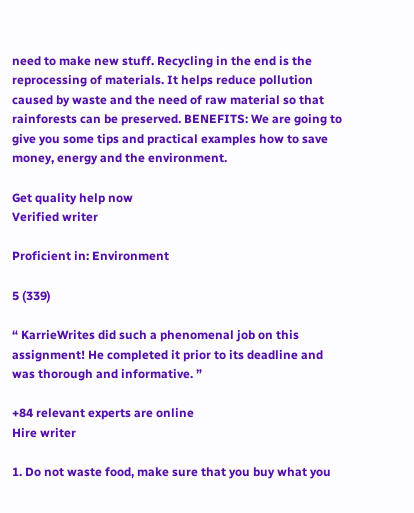need to make new stuff. Recycling in the end is the reprocessing of materials. It helps reduce pollution caused by waste and the need of raw material so that rainforests can be preserved. BENEFITS: We are going to give you some tips and practical examples how to save money, energy and the environment.

Get quality help now
Verified writer

Proficient in: Environment

5 (339)

“ KarrieWrites did such a phenomenal job on this assignment! He completed it prior to its deadline and was thorough and informative. ”

+84 relevant experts are online
Hire writer

1. Do not waste food, make sure that you buy what you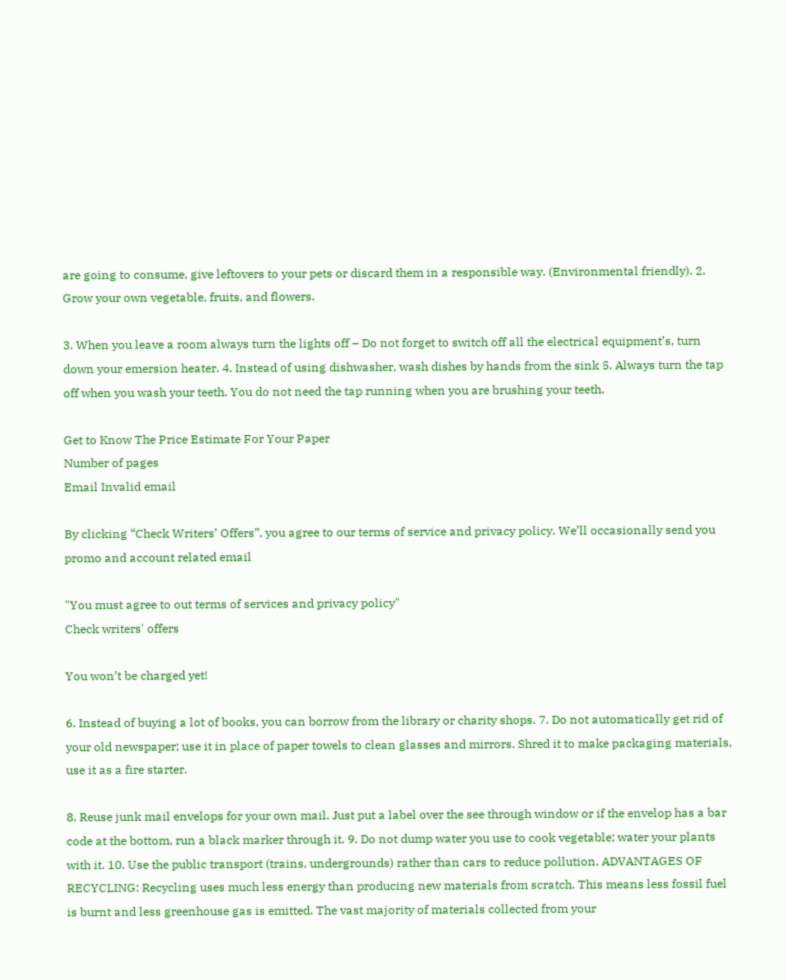are going to consume, give leftovers to your pets or discard them in a responsible way. (Environmental friendly). 2. Grow your own vegetable, fruits, and flowers.

3. When you leave a room always turn the lights off – Do not forget to switch off all the electrical equipment’s, turn down your emersion heater. 4. Instead of using dishwasher, wash dishes by hands from the sink 5. Always turn the tap off when you wash your teeth. You do not need the tap running when you are brushing your teeth.

Get to Know The Price Estimate For Your Paper
Number of pages
Email Invalid email

By clicking “Check Writers’ Offers”, you agree to our terms of service and privacy policy. We’ll occasionally send you promo and account related email

"You must agree to out terms of services and privacy policy"
Check writers' offers

You won’t be charged yet!

6. Instead of buying a lot of books, you can borrow from the library or charity shops. 7. Do not automatically get rid of your old newspaper; use it in place of paper towels to clean glasses and mirrors. Shred it to make packaging materials, use it as a fire starter.

8. Reuse junk mail envelops for your own mail. Just put a label over the see through window or if the envelop has a bar code at the bottom, run a black marker through it. 9. Do not dump water you use to cook vegetable; water your plants with it. 10. Use the public transport (trains, undergrounds) rather than cars to reduce pollution. ADVANTAGES OF RECYCLING: Recycling uses much less energy than producing new materials from scratch. This means less fossil fuel is burnt and less greenhouse gas is emitted. The vast majority of materials collected from your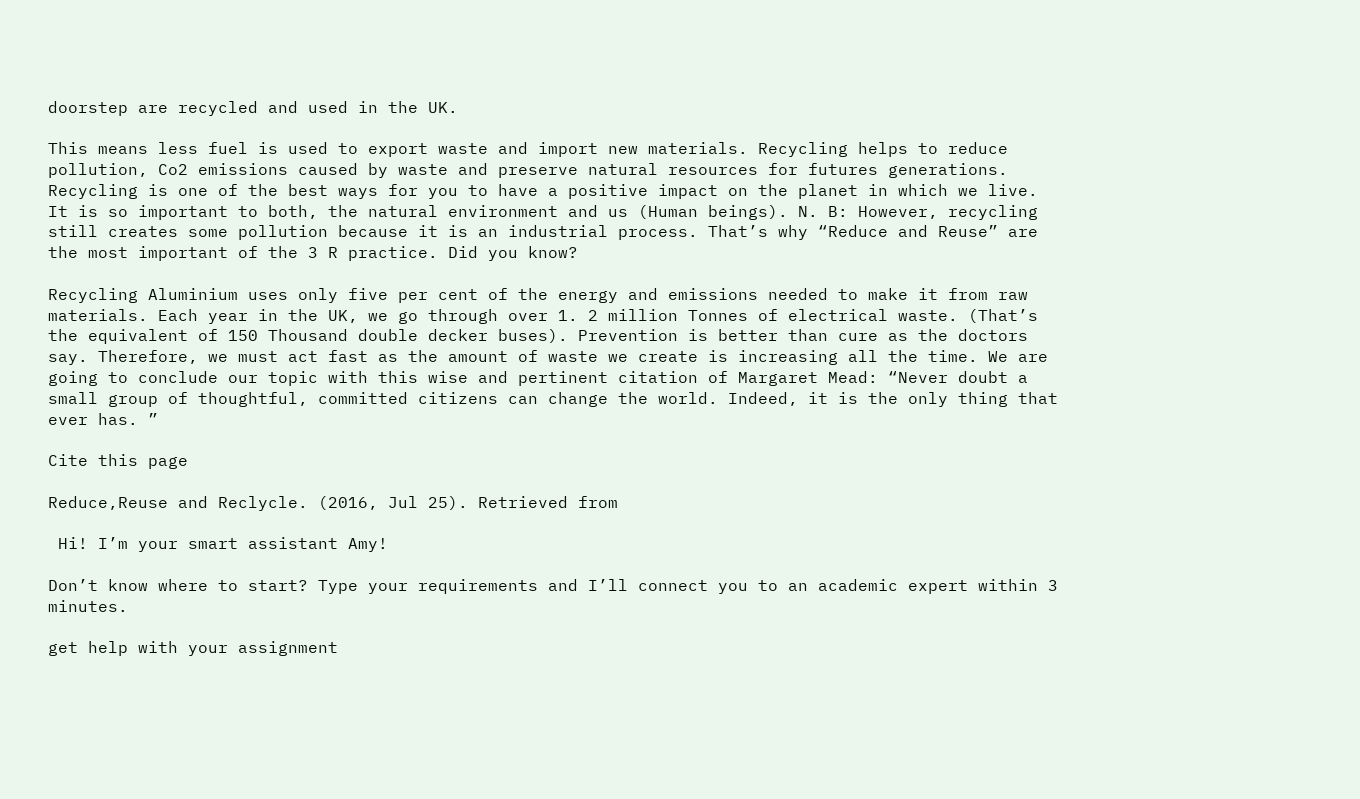doorstep are recycled and used in the UK.

This means less fuel is used to export waste and import new materials. Recycling helps to reduce pollution, Co2 emissions caused by waste and preserve natural resources for futures generations. Recycling is one of the best ways for you to have a positive impact on the planet in which we live. It is so important to both, the natural environment and us (Human beings). N. B: However, recycling still creates some pollution because it is an industrial process. That’s why “Reduce and Reuse” are the most important of the 3 R practice. Did you know?

Recycling Aluminium uses only five per cent of the energy and emissions needed to make it from raw materials. Each year in the UK, we go through over 1. 2 million Tonnes of electrical waste. (That’s the equivalent of 150 Thousand double decker buses). Prevention is better than cure as the doctors say. Therefore, we must act fast as the amount of waste we create is increasing all the time. We are going to conclude our topic with this wise and pertinent citation of Margaret Mead: “Never doubt a small group of thoughtful, committed citizens can change the world. Indeed, it is the only thing that ever has. ”

Cite this page

Reduce,Reuse and Reclycle. (2016, Jul 25). Retrieved from

 Hi! I’m your smart assistant Amy!

Don’t know where to start? Type your requirements and I’ll connect you to an academic expert within 3 minutes.

get help with your assignment